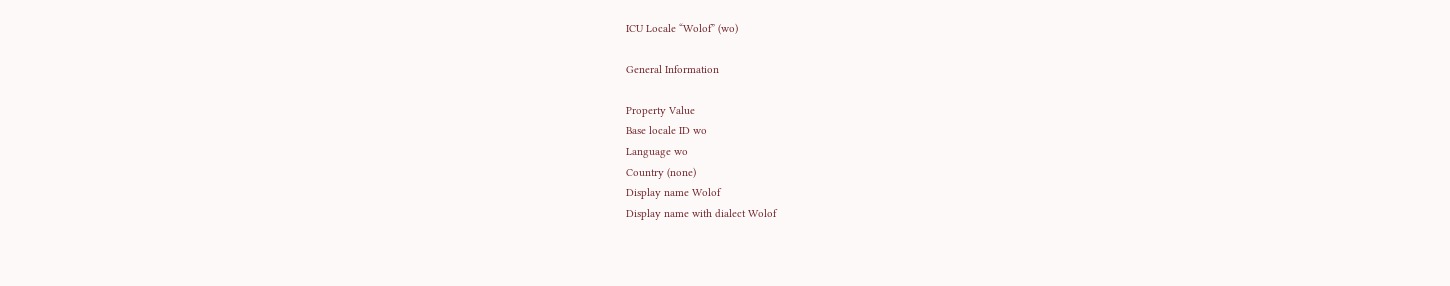ICU Locale “Wolof” (wo)

General Information

Property Value
Base locale ID wo
Language wo
Country (none)
Display name Wolof
Display name with dialect Wolof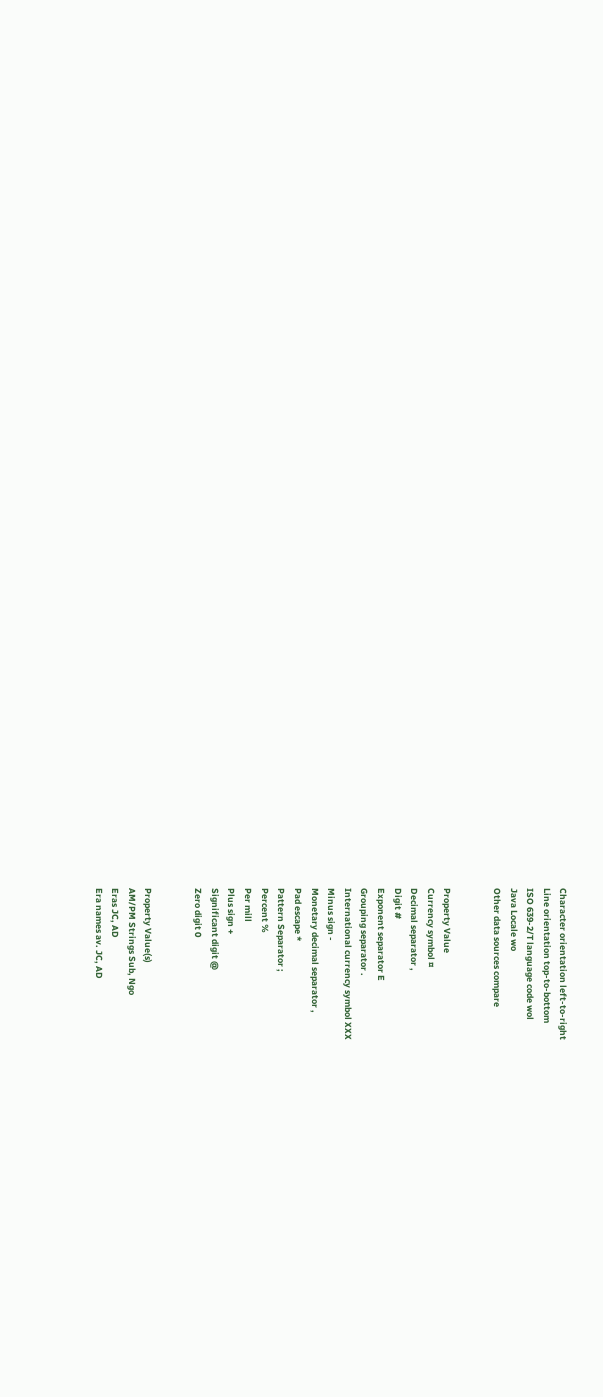Character orientation left-to-right
Line orientation top-to-bottom
ISO 639-2/T language code wol
Java Locale wo
Other data sources compare


Property Value
Currency symbol ¤
Decimal separator ,
Digit #
Exponent separator E
Grouping separator .
International currency symbol XXX
Minus sign -
Monetary decimal separator ,
Pad escape *
Pattern Separator ;
Percent %
Per mill
Plus sign +
Significant digit @
Zero digit 0


Property Value(s)
AM/PM Strings Sub, Ngo
Eras JC, AD
Era names av. JC, AD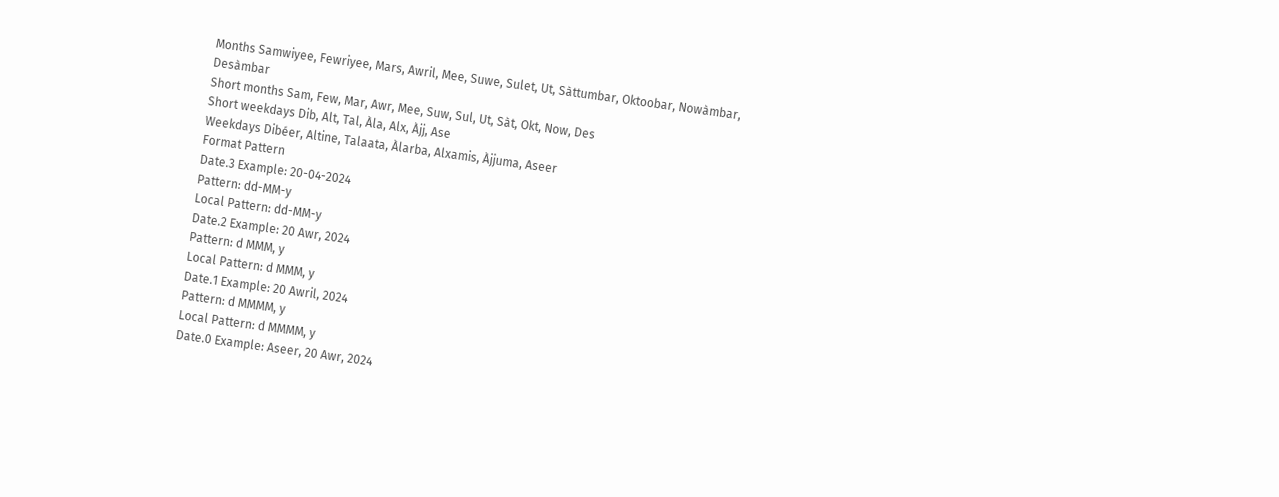Months Samwiyee, Fewriyee, Mars, Awril, Mee, Suwe, Sulet, Ut, Sàttumbar, Oktoobar, Nowàmbar, Desàmbar
Short months Sam, Few, Mar, Awr, Mee, Suw, Sul, Ut, Sàt, Okt, Now, Des
Short weekdays Dib, Alt, Tal, Àla, Alx, Àjj, Ase
Weekdays Dibéer, Altine, Talaata, Àlarba, Alxamis, Àjjuma, Aseer
Format Pattern
Date.3 Example: 20-04-2024
Pattern: dd-MM-y
Local Pattern: dd-MM-y
Date.2 Example: 20 Awr, 2024
Pattern: d MMM, y
Local Pattern: d MMM, y
Date.1 Example: 20 Awril, 2024
Pattern: d MMMM, y
Local Pattern: d MMMM, y
Date.0 Example: Aseer, 20 Awr, 2024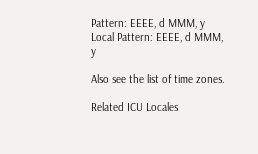Pattern: EEEE, d MMM, y
Local Pattern: EEEE, d MMM, y

Also see the list of time zones.

Related ICU Locales